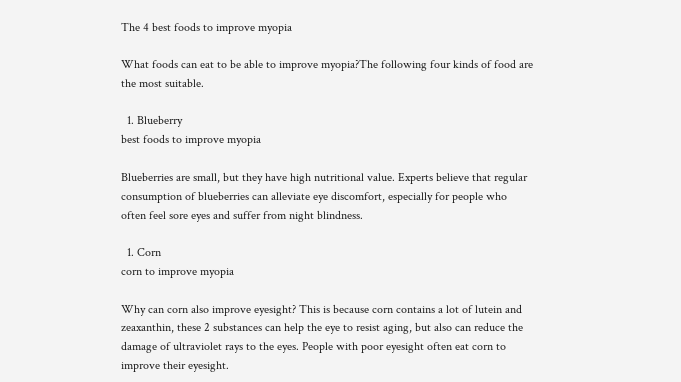The 4 best foods to improve myopia

What foods can eat to be able to improve myopia?The following four kinds of food are the most suitable.

  1. Blueberry
best foods to improve myopia

Blueberries are small, but they have high nutritional value. Experts believe that regular consumption of blueberries can alleviate eye discomfort, especially for people who often feel sore eyes and suffer from night blindness.

  1. Corn
corn to improve myopia

Why can corn also improve eyesight? This is because corn contains a lot of lutein and zeaxanthin, these 2 substances can help the eye to resist aging, but also can reduce the damage of ultraviolet rays to the eyes. People with poor eyesight often eat corn to improve their eyesight.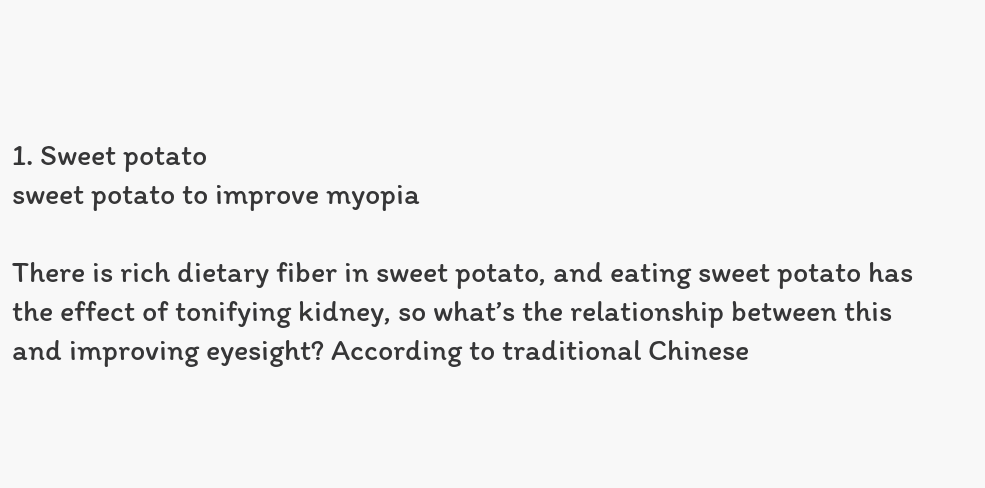1. Sweet potato
sweet potato to improve myopia

There is rich dietary fiber in sweet potato, and eating sweet potato has the effect of tonifying kidney, so what’s the relationship between this and improving eyesight? According to traditional Chinese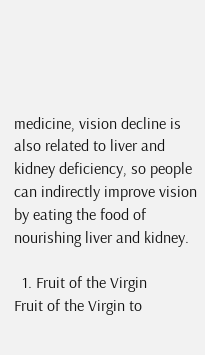medicine, vision decline is also related to liver and kidney deficiency, so people can indirectly improve vision by eating the food of nourishing liver and kidney.

  1. Fruit of the Virgin
Fruit of the Virgin to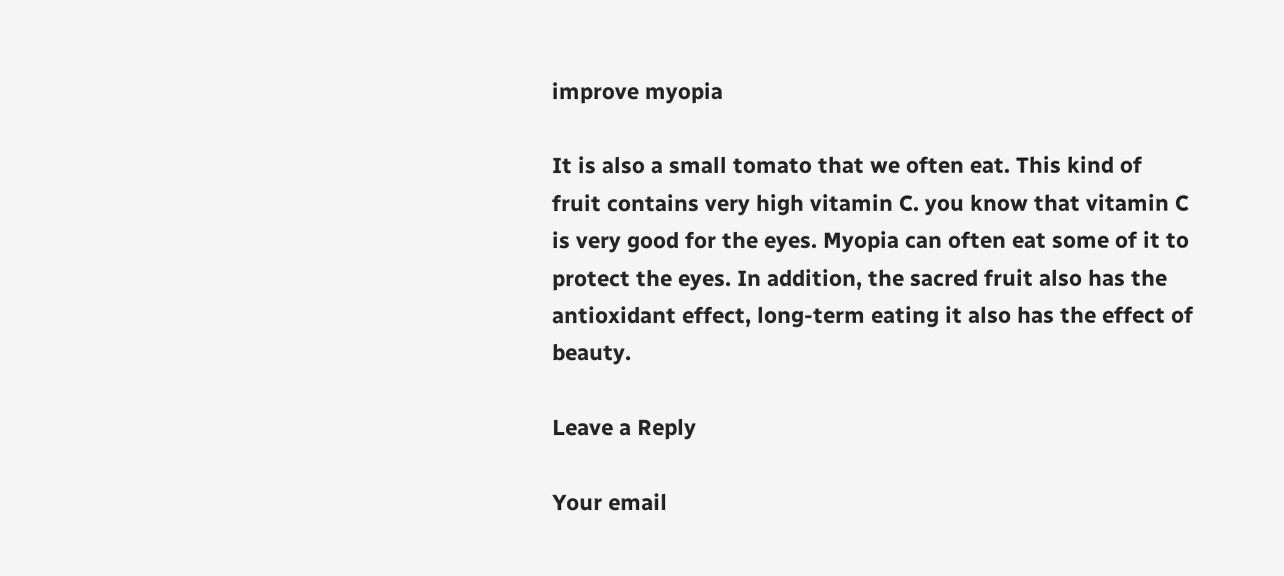improve myopia

It is also a small tomato that we often eat. This kind of fruit contains very high vitamin C. you know that vitamin C is very good for the eyes. Myopia can often eat some of it to protect the eyes. In addition, the sacred fruit also has the antioxidant effect, long-term eating it also has the effect of beauty.

Leave a Reply

Your email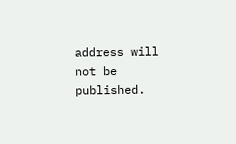address will not be published.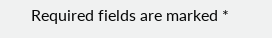Required fields are marked *